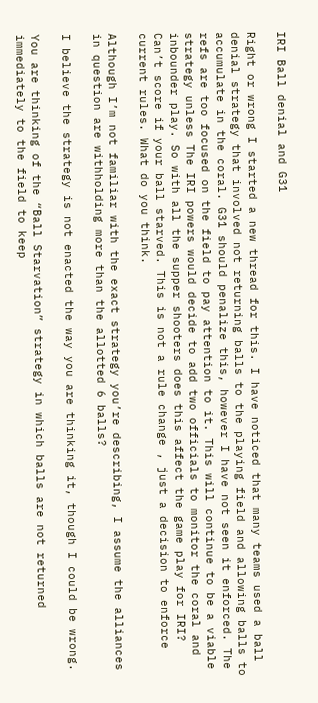IRI Ball denial and G31

Right or wrong I started a new thread for this. I have noticed that many teams used a ball denial strategy that involved not returning balls to the playing field and allowing balls to accumulate in the coral. G31 should penalize this, however I have not seen it enforced. The refs are too focused on the field to pay attention to it. This will continue to be a viable strategy unless The IRI powers would decide to add two officials to monitor the coral and inbounder play. So with all the supper shooters does this affect the game play for IRI? Can’t score if your ball starved. This is not a rule change , just a decision to enforce current rules. What do you think.

Although I’m not familiar with the exact strategy you’re describing, I assume the alliances in question are withholding more than the allotted 6 balls?

I believe the strategy is not enacted the way you are thinking it, though I could be wrong.

You are thinking of the “Ball Starvation” strategy in which balls are not returned immediately to the field to keep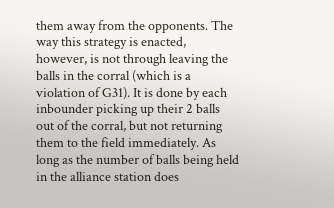them away from the opponents. The way this strategy is enacted, however, is not through leaving the balls in the corral (which is a violation of G31). It is done by each inbounder picking up their 2 balls out of the corral, but not returning them to the field immediately. As long as the number of balls being held in the alliance station does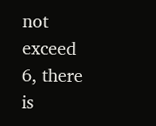not exceed 6, there is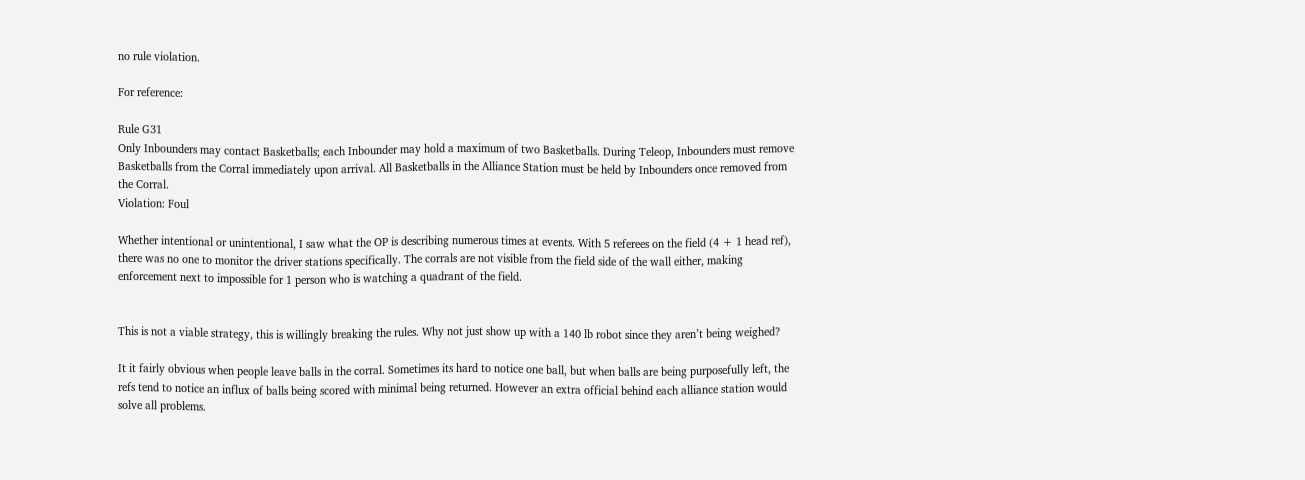no rule violation.

For reference:

Rule G31
Only Inbounders may contact Basketballs; each Inbounder may hold a maximum of two Basketballs. During Teleop, Inbounders must remove Basketballs from the Corral immediately upon arrival. All Basketballs in the Alliance Station must be held by Inbounders once removed from the Corral.
Violation: Foul

Whether intentional or unintentional, I saw what the OP is describing numerous times at events. With 5 referees on the field (4 + 1 head ref), there was no one to monitor the driver stations specifically. The corrals are not visible from the field side of the wall either, making enforcement next to impossible for 1 person who is watching a quadrant of the field.


This is not a viable strategy, this is willingly breaking the rules. Why not just show up with a 140 lb robot since they aren’t being weighed?

It it fairly obvious when people leave balls in the corral. Sometimes its hard to notice one ball, but when balls are being purposefully left, the refs tend to notice an influx of balls being scored with minimal being returned. However an extra official behind each alliance station would solve all problems.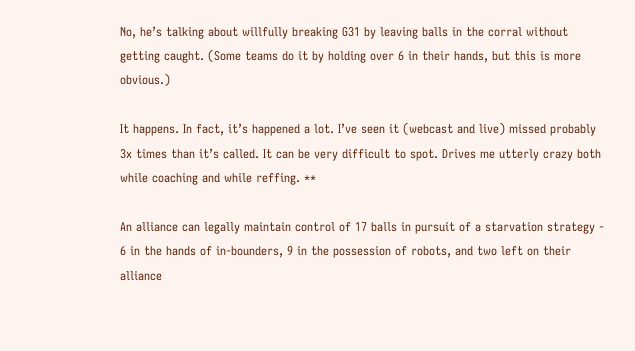No, he’s talking about willfully breaking G31 by leaving balls in the corral without getting caught. (Some teams do it by holding over 6 in their hands, but this is more obvious.)

It happens. In fact, it’s happened a lot. I’ve seen it (webcast and live) missed probably 3x times than it’s called. It can be very difficult to spot. Drives me utterly crazy both while coaching and while reffing. **

An alliance can legally maintain control of 17 balls in pursuit of a starvation strategy - 6 in the hands of in-bounders, 9 in the possession of robots, and two left on their alliance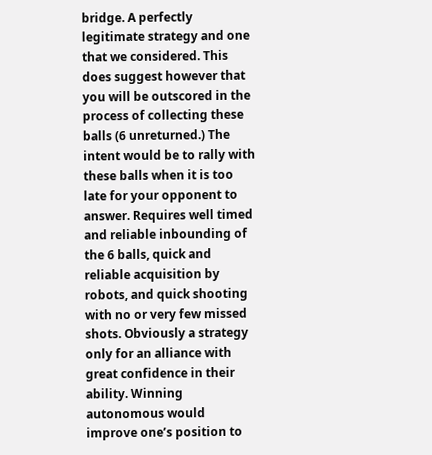bridge. A perfectly legitimate strategy and one that we considered. This does suggest however that you will be outscored in the process of collecting these balls (6 unreturned.) The intent would be to rally with these balls when it is too late for your opponent to answer. Requires well timed and reliable inbounding of the 6 balls, quick and reliable acquisition by robots, and quick shooting with no or very few missed shots. Obviously a strategy only for an alliance with great confidence in their ability. Winning autonomous would improve one’s position to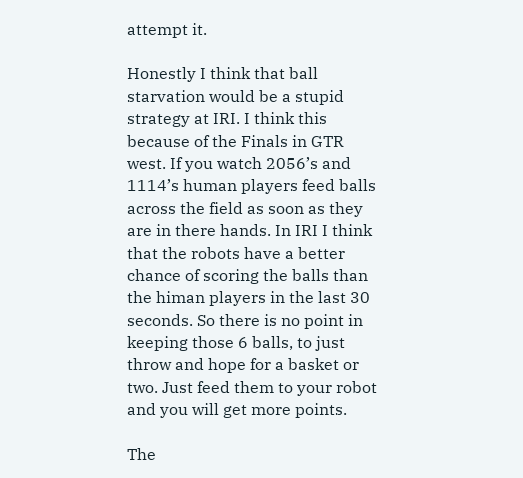attempt it.

Honestly I think that ball starvation would be a stupid strategy at IRI. I think this because of the Finals in GTR west. If you watch 2056’s and 1114’s human players feed balls across the field as soon as they are in there hands. In IRI I think that the robots have a better chance of scoring the balls than the himan players in the last 30 seconds. So there is no point in keeping those 6 balls, to just throw and hope for a basket or two. Just feed them to your robot and you will get more points.

The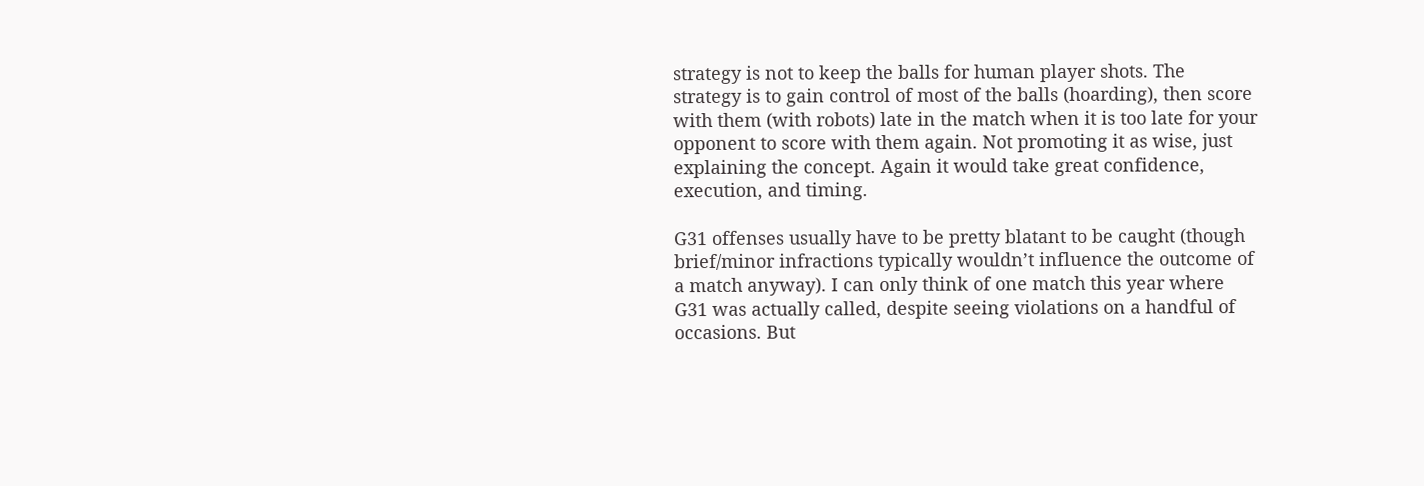strategy is not to keep the balls for human player shots. The strategy is to gain control of most of the balls (hoarding), then score with them (with robots) late in the match when it is too late for your opponent to score with them again. Not promoting it as wise, just explaining the concept. Again it would take great confidence, execution, and timing.

G31 offenses usually have to be pretty blatant to be caught (though brief/minor infractions typically wouldn’t influence the outcome of a match anyway). I can only think of one match this year where G31 was actually called, despite seeing violations on a handful of occasions. But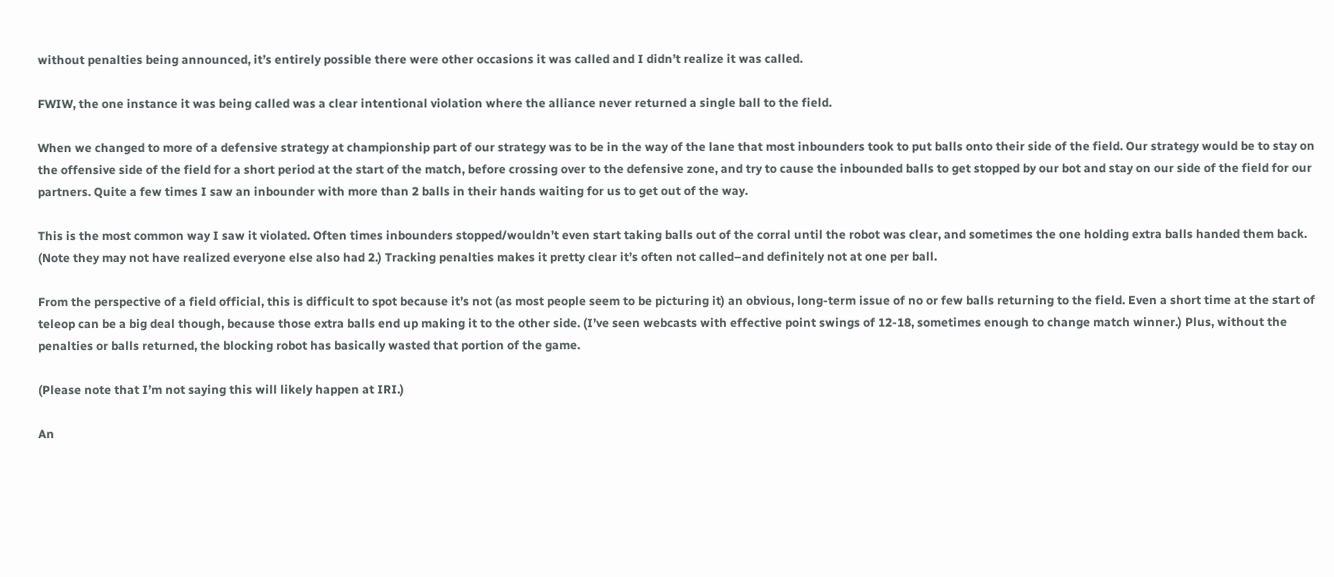without penalties being announced, it’s entirely possible there were other occasions it was called and I didn’t realize it was called.

FWIW, the one instance it was being called was a clear intentional violation where the alliance never returned a single ball to the field.

When we changed to more of a defensive strategy at championship part of our strategy was to be in the way of the lane that most inbounders took to put balls onto their side of the field. Our strategy would be to stay on the offensive side of the field for a short period at the start of the match, before crossing over to the defensive zone, and try to cause the inbounded balls to get stopped by our bot and stay on our side of the field for our partners. Quite a few times I saw an inbounder with more than 2 balls in their hands waiting for us to get out of the way.

This is the most common way I saw it violated. Often times inbounders stopped/wouldn’t even start taking balls out of the corral until the robot was clear, and sometimes the one holding extra balls handed them back. (Note they may not have realized everyone else also had 2.) Tracking penalties makes it pretty clear it’s often not called–and definitely not at one per ball.

From the perspective of a field official, this is difficult to spot because it’s not (as most people seem to be picturing it) an obvious, long-term issue of no or few balls returning to the field. Even a short time at the start of teleop can be a big deal though, because those extra balls end up making it to the other side. (I’ve seen webcasts with effective point swings of 12-18, sometimes enough to change match winner.) Plus, without the penalties or balls returned, the blocking robot has basically wasted that portion of the game.

(Please note that I’m not saying this will likely happen at IRI.)

An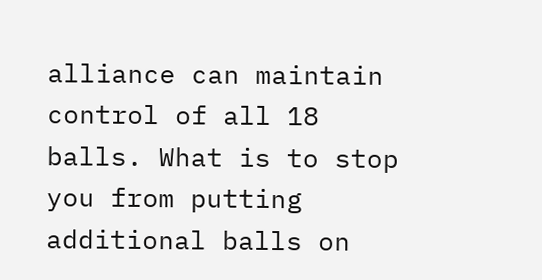alliance can maintain control of all 18 balls. What is to stop you from putting additional balls on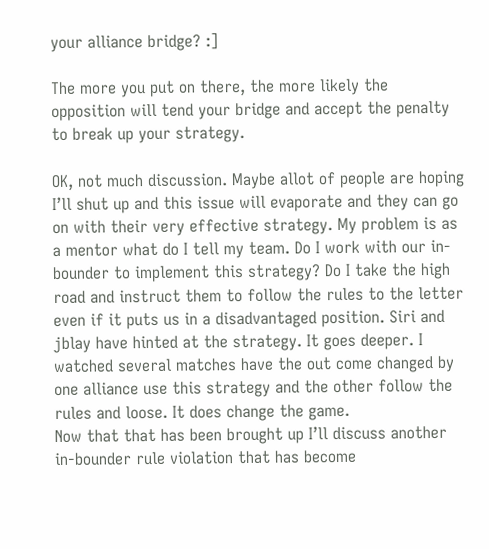your alliance bridge? :]

The more you put on there, the more likely the opposition will tend your bridge and accept the penalty to break up your strategy.

OK, not much discussion. Maybe allot of people are hoping I’ll shut up and this issue will evaporate and they can go on with their very effective strategy. My problem is as a mentor what do I tell my team. Do I work with our in-bounder to implement this strategy? Do I take the high road and instruct them to follow the rules to the letter even if it puts us in a disadvantaged position. Siri and jblay have hinted at the strategy. It goes deeper. I watched several matches have the out come changed by one alliance use this strategy and the other follow the rules and loose. It does change the game.
Now that that has been brought up I’ll discuss another in-bounder rule violation that has become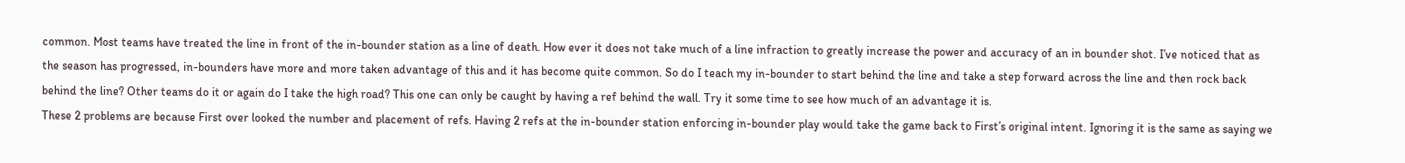common. Most teams have treated the line in front of the in-bounder station as a line of death. How ever it does not take much of a line infraction to greatly increase the power and accuracy of an in bounder shot. I’ve noticed that as the season has progressed, in-bounders have more and more taken advantage of this and it has become quite common. So do I teach my in-bounder to start behind the line and take a step forward across the line and then rock back behind the line? Other teams do it or again do I take the high road? This one can only be caught by having a ref behind the wall. Try it some time to see how much of an advantage it is.
These 2 problems are because First over looked the number and placement of refs. Having 2 refs at the in-bounder station enforcing in-bounder play would take the game back to First’s original intent. Ignoring it is the same as saying we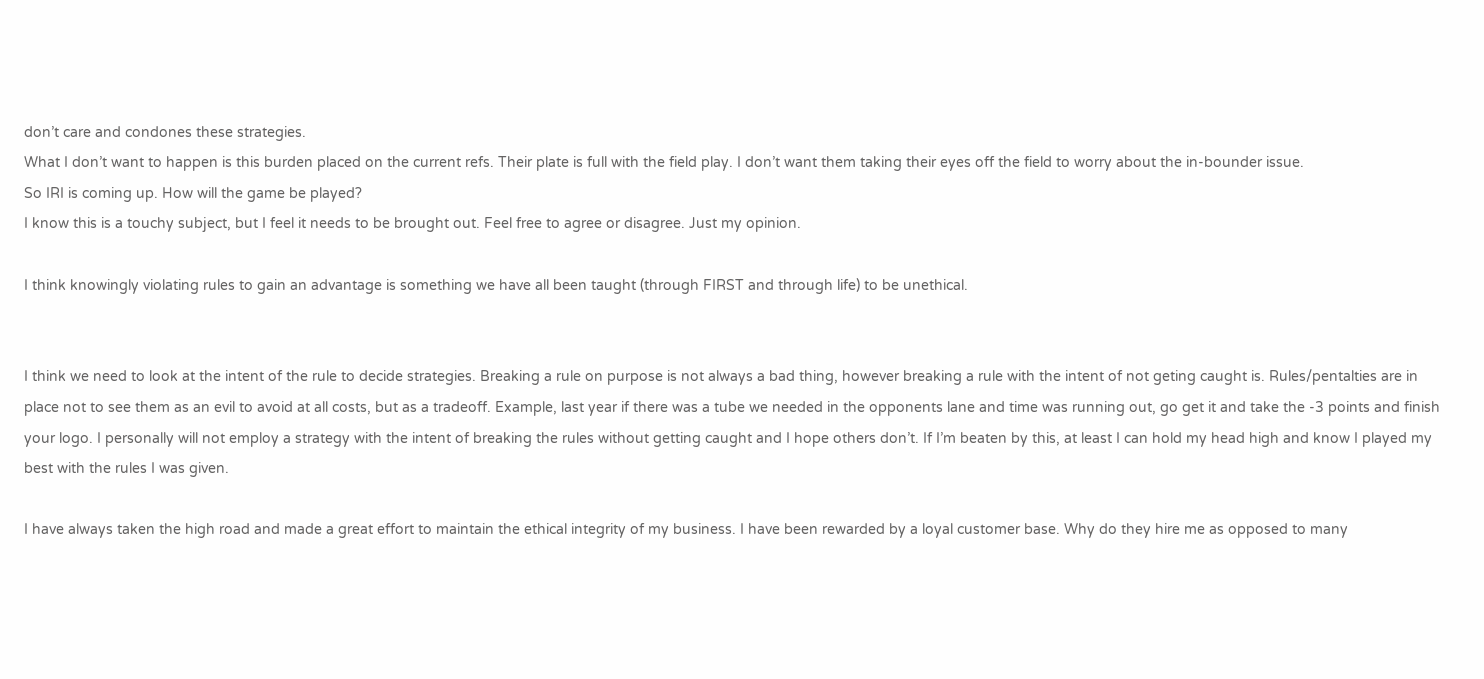don’t care and condones these strategies.
What I don’t want to happen is this burden placed on the current refs. Their plate is full with the field play. I don’t want them taking their eyes off the field to worry about the in-bounder issue.
So IRI is coming up. How will the game be played?
I know this is a touchy subject, but I feel it needs to be brought out. Feel free to agree or disagree. Just my opinion.

I think knowingly violating rules to gain an advantage is something we have all been taught (through FIRST and through life) to be unethical.


I think we need to look at the intent of the rule to decide strategies. Breaking a rule on purpose is not always a bad thing, however breaking a rule with the intent of not geting caught is. Rules/pentalties are in place not to see them as an evil to avoid at all costs, but as a tradeoff. Example, last year if there was a tube we needed in the opponents lane and time was running out, go get it and take the -3 points and finish your logo. I personally will not employ a strategy with the intent of breaking the rules without getting caught and I hope others don’t. If I’m beaten by this, at least I can hold my head high and know I played my best with the rules I was given.

I have always taken the high road and made a great effort to maintain the ethical integrity of my business. I have been rewarded by a loyal customer base. Why do they hire me as opposed to many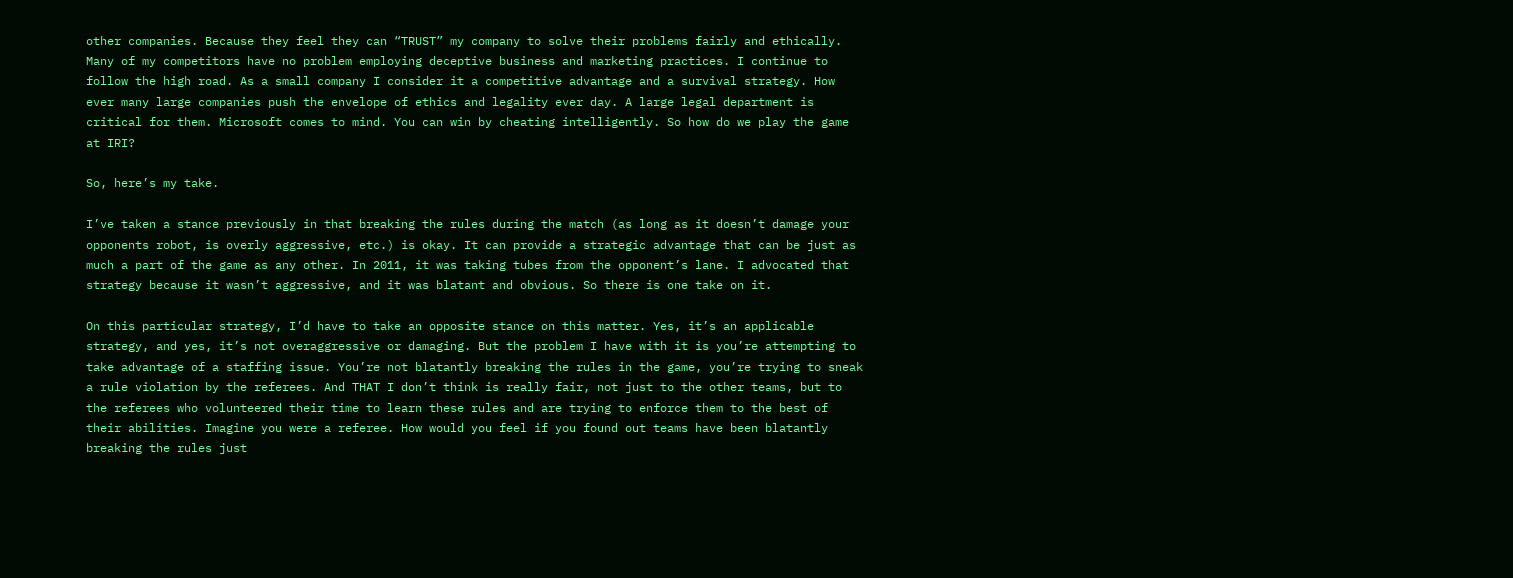other companies. Because they feel they can “TRUST” my company to solve their problems fairly and ethically. Many of my competitors have no problem employing deceptive business and marketing practices. I continue to follow the high road. As a small company I consider it a competitive advantage and a survival strategy. How ever many large companies push the envelope of ethics and legality ever day. A large legal department is critical for them. Microsoft comes to mind. You can win by cheating intelligently. So how do we play the game at IRI?

So, here’s my take.

I’ve taken a stance previously in that breaking the rules during the match (as long as it doesn’t damage your opponents robot, is overly aggressive, etc.) is okay. It can provide a strategic advantage that can be just as much a part of the game as any other. In 2011, it was taking tubes from the opponent’s lane. I advocated that strategy because it wasn’t aggressive, and it was blatant and obvious. So there is one take on it.

On this particular strategy, I’d have to take an opposite stance on this matter. Yes, it’s an applicable strategy, and yes, it’s not overaggressive or damaging. But the problem I have with it is you’re attempting to take advantage of a staffing issue. You’re not blatantly breaking the rules in the game, you’re trying to sneak a rule violation by the referees. And THAT I don’t think is really fair, not just to the other teams, but to the referees who volunteered their time to learn these rules and are trying to enforce them to the best of their abilities. Imagine you were a referee. How would you feel if you found out teams have been blatantly breaking the rules just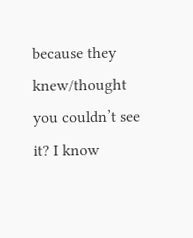because they knew/thought you couldn’t see it? I know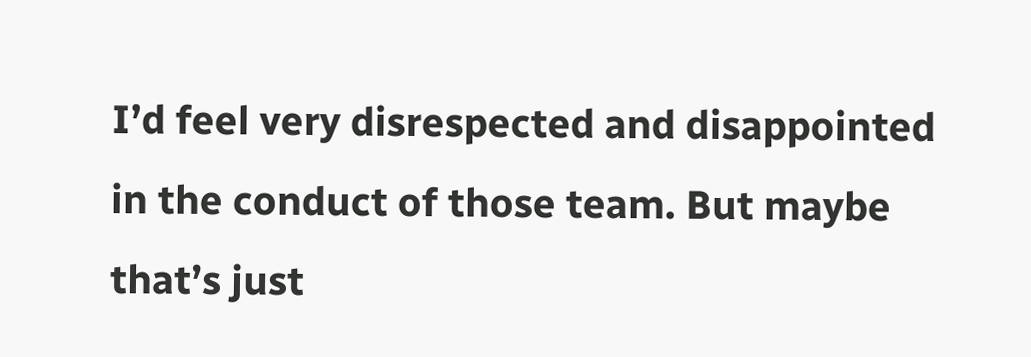I’d feel very disrespected and disappointed in the conduct of those team. But maybe that’s just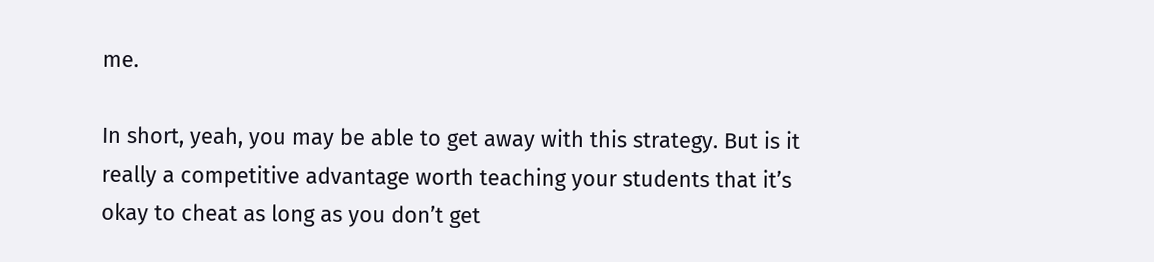me.

In short, yeah, you may be able to get away with this strategy. But is it really a competitive advantage worth teaching your students that it’s okay to cheat as long as you don’t get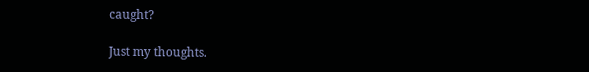caught?

Just my thoughts.